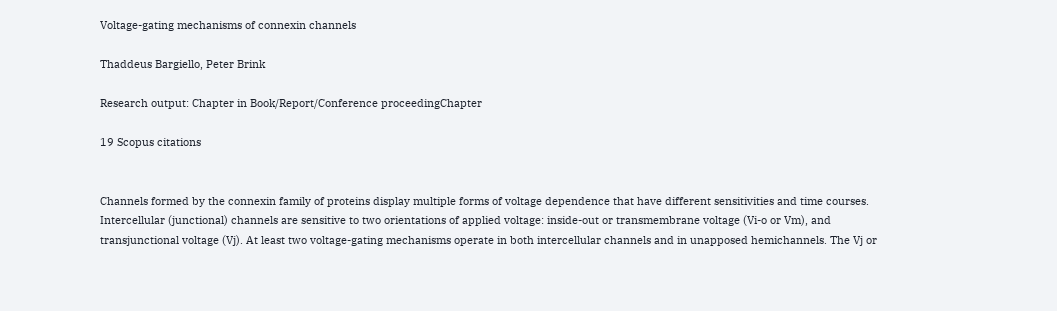Voltage-gating mechanisms of connexin channels

Thaddeus Bargiello, Peter Brink

Research output: Chapter in Book/Report/Conference proceedingChapter

19 Scopus citations


Channels formed by the connexin family of proteins display multiple forms of voltage dependence that have different sensitivities and time courses. Intercellular (junctional) channels are sensitive to two orientations of applied voltage: inside-out or transmembrane voltage (Vi-o or Vm), and transjunctional voltage (Vj). At least two voltage-gating mechanisms operate in both intercellular channels and in unapposed hemichannels. The Vj or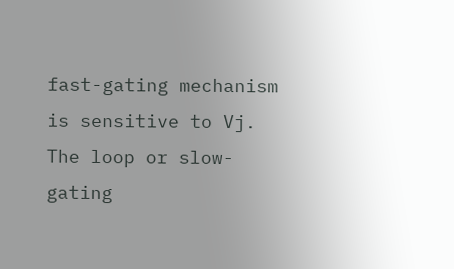fast-gating mechanism is sensitive to Vj. The loop or slow-gating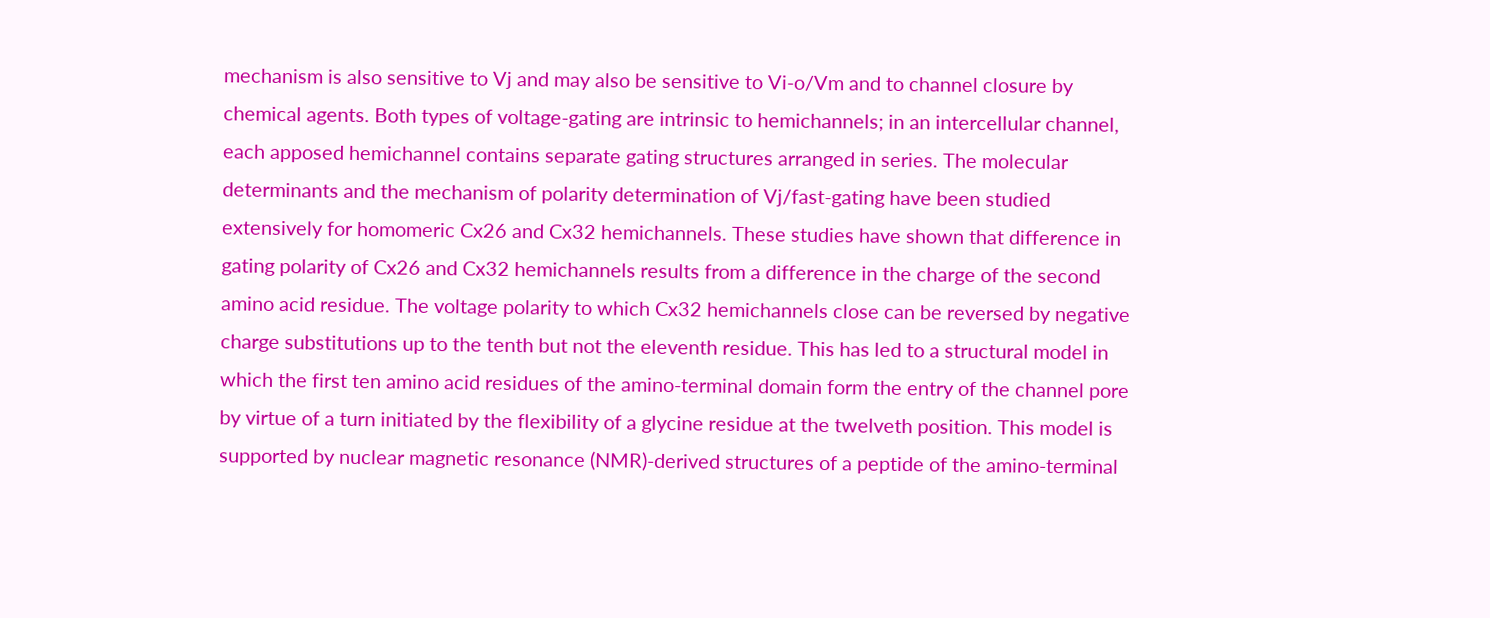mechanism is also sensitive to Vj and may also be sensitive to Vi-o/Vm and to channel closure by chemical agents. Both types of voltage-gating are intrinsic to hemichannels; in an intercellular channel, each apposed hemichannel contains separate gating structures arranged in series. The molecular determinants and the mechanism of polarity determination of Vj/fast-gating have been studied extensively for homomeric Cx26 and Cx32 hemichannels. These studies have shown that difference in gating polarity of Cx26 and Cx32 hemichannels results from a difference in the charge of the second amino acid residue. The voltage polarity to which Cx32 hemichannels close can be reversed by negative charge substitutions up to the tenth but not the eleventh residue. This has led to a structural model in which the first ten amino acid residues of the amino-terminal domain form the entry of the channel pore by virtue of a turn initiated by the flexibility of a glycine residue at the twelveth position. This model is supported by nuclear magnetic resonance (NMR)-derived structures of a peptide of the amino-terminal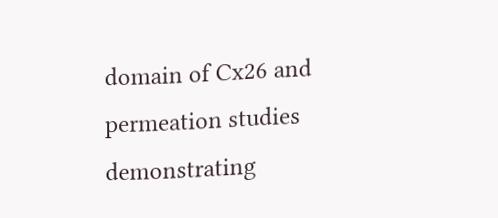domain of Cx26 and permeation studies demonstrating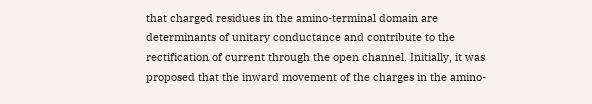that charged residues in the amino-terminal domain are determinants of unitary conductance and contribute to the rectification of current through the open channel. Initially, it was proposed that the inward movement of the charges in the amino-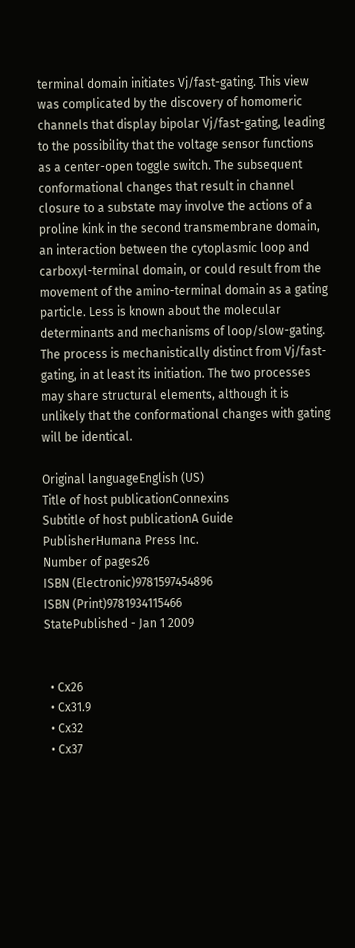terminal domain initiates Vj/fast-gating. This view was complicated by the discovery of homomeric channels that display bipolar Vj/fast-gating, leading to the possibility that the voltage sensor functions as a center-open toggle switch. The subsequent conformational changes that result in channel closure to a substate may involve the actions of a proline kink in the second transmembrane domain, an interaction between the cytoplasmic loop and carboxyl-terminal domain, or could result from the movement of the amino-terminal domain as a gating particle. Less is known about the molecular determinants and mechanisms of loop/slow-gating. The process is mechanistically distinct from Vj/fast-gating, in at least its initiation. The two processes may share structural elements, although it is unlikely that the conformational changes with gating will be identical.

Original languageEnglish (US)
Title of host publicationConnexins
Subtitle of host publicationA Guide
PublisherHumana Press Inc.
Number of pages26
ISBN (Electronic)9781597454896
ISBN (Print)9781934115466
StatePublished - Jan 1 2009


  • Cx26
  • Cx31.9
  • Cx32
  • Cx37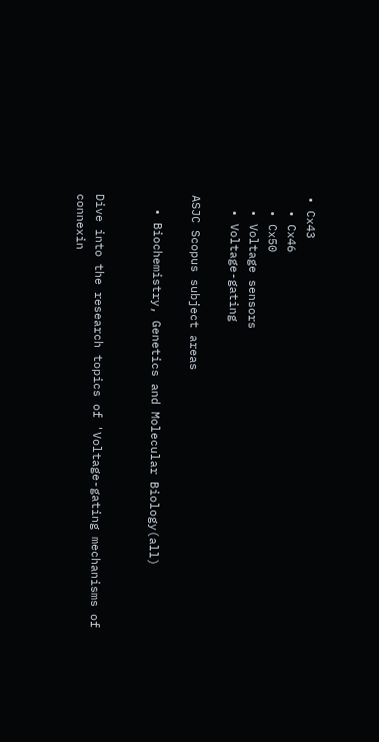• Cx43
  • Cx46
  • Cx50
  • Voltage sensors
  • Voltage-gating

ASJC Scopus subject areas

  • Biochemistry, Genetics and Molecular Biology(all)


Dive into the research topics of 'Voltage-gating mechanisms of connexin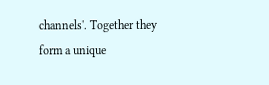channels'. Together they form a unique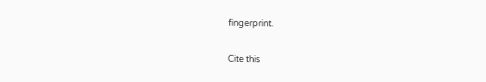fingerprint.

Cite this